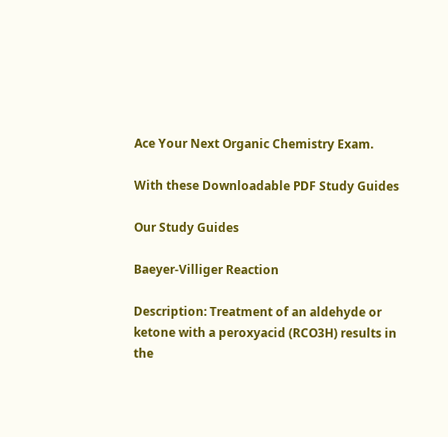Ace Your Next Organic Chemistry Exam.

With these Downloadable PDF Study Guides

Our Study Guides

Baeyer-Villiger Reaction

Description: Treatment of an aldehyde or ketone with a peroxyacid (RCO3H) results in the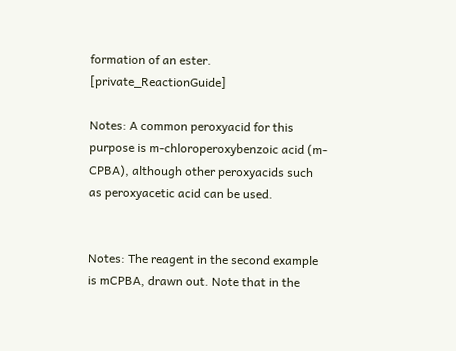formation of an ester. [private_ReactionGuide]

Notes: A common peroxyacid for this purpose is m-chloroperoxybenzoic acid (m-CPBA), although other peroxyacids such as peroxyacetic acid can be used.


Notes: The reagent in the second example is mCPBA, drawn out. Note that in the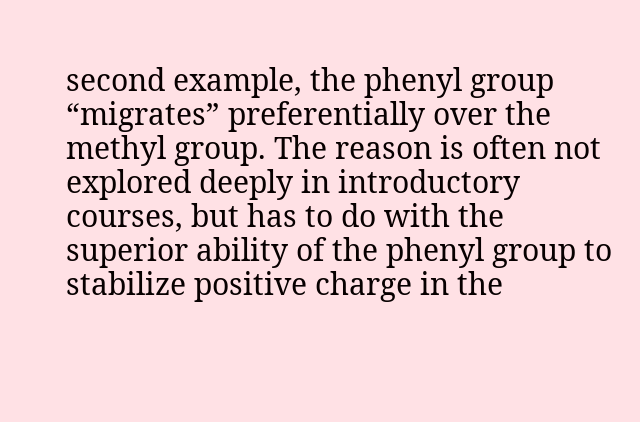second example, the phenyl group “migrates” preferentially over the methyl group. The reason is often not explored deeply in introductory courses, but has to do with the superior ability of the phenyl group to stabilize positive charge in the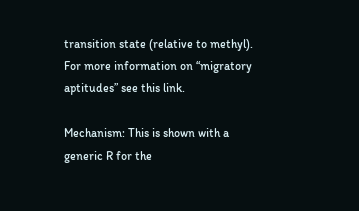transition state (relative to methyl). For more information on “migratory aptitudes” see this link.

Mechanism: This is shown with a generic R for the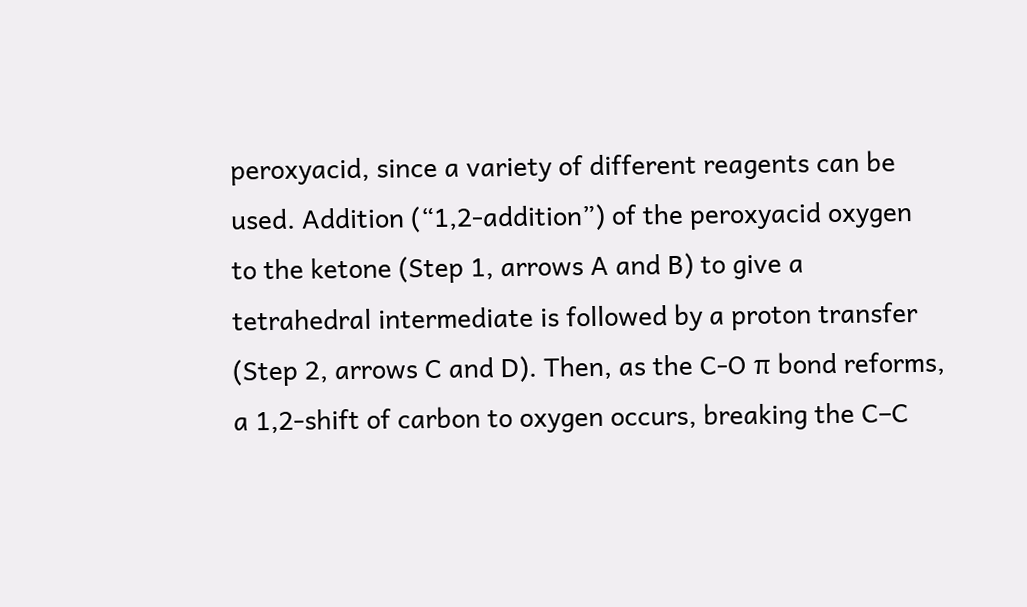peroxyacid, since a variety of different reagents can be used. Addition (“1,2-addition”) of the peroxyacid oxygen to the ketone (Step 1, arrows A and B) to give a tetrahedral intermediate is followed by a proton transfer (Step 2, arrows C and D). Then, as the C-O π bond reforms, a 1,2-shift of carbon to oxygen occurs, breaking the C–C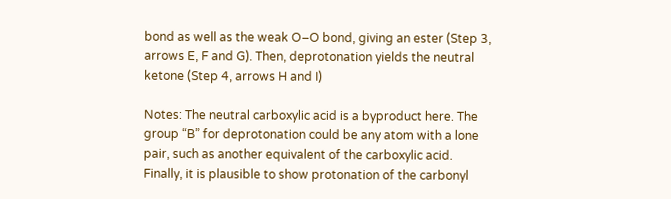bond as well as the weak O–O bond, giving an ester (Step 3, arrows E, F and G). Then, deprotonation yields the neutral ketone (Step 4, arrows H and I)

Notes: The neutral carboxylic acid is a byproduct here. The group “B” for deprotonation could be any atom with a lone pair, such as another equivalent of the carboxylic acid. Finally, it is plausible to show protonation of the carbonyl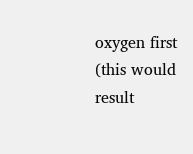oxygen first (this would result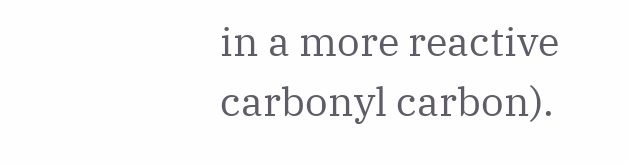in a more reactive carbonyl carbon).